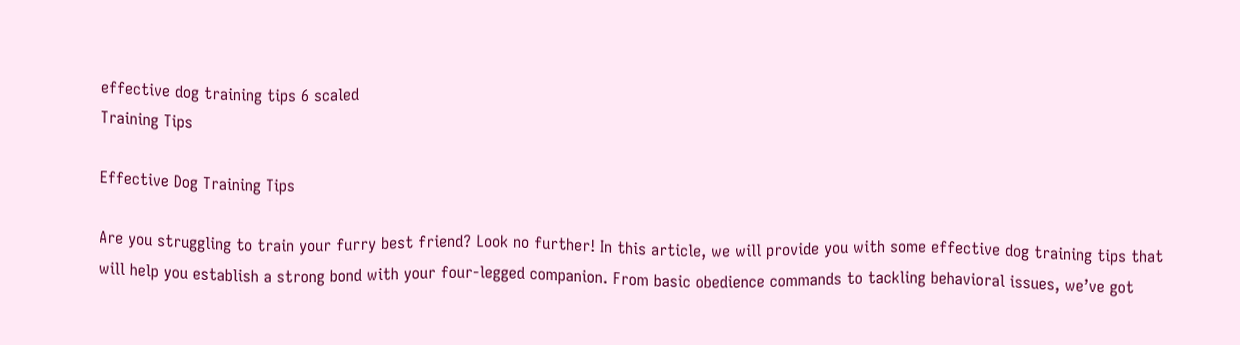effective dog training tips 6 scaled
Training Tips

Effective Dog Training Tips

Are you struggling to train your furry best friend? Look no further! In this article, we will provide you with some effective dog training tips that will help you establish a strong bond with your four-legged companion. From basic obedience commands to tackling behavioral issues, we’ve got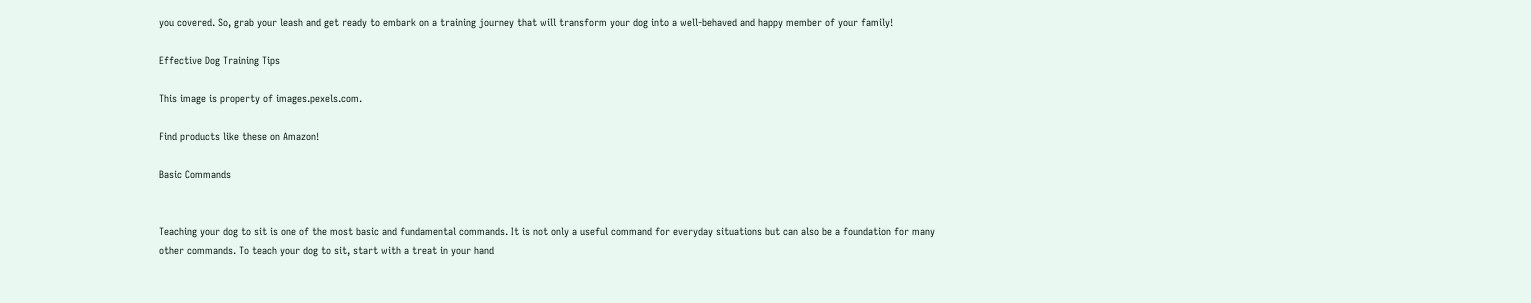you covered. So, grab your leash and get ready to embark on a training journey that will transform your dog into a well-behaved and happy member of your family!

Effective Dog Training Tips

This image is property of images.pexels.com.

Find products like these on Amazon!

Basic Commands


Teaching your dog to sit is one of the most basic and fundamental commands. It is not only a useful command for everyday situations but can also be a foundation for many other commands. To teach your dog to sit, start with a treat in your hand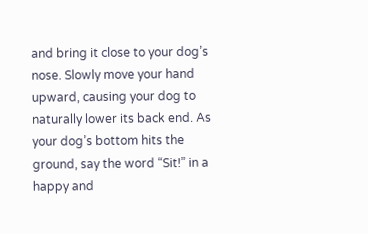and bring it close to your dog’s nose. Slowly move your hand upward, causing your dog to naturally lower its back end. As your dog’s bottom hits the ground, say the word “Sit!” in a happy and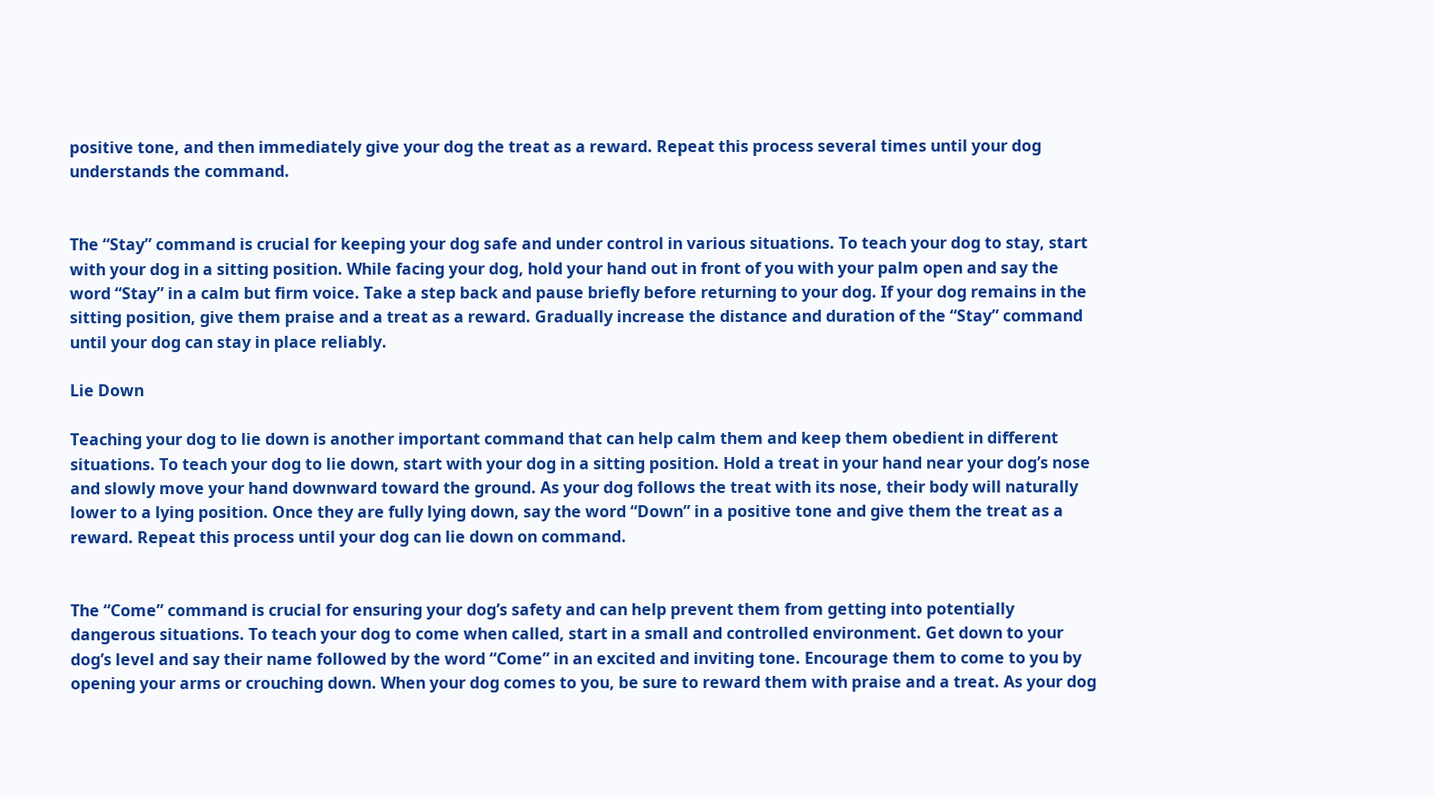positive tone, and then immediately give your dog the treat as a reward. Repeat this process several times until your dog understands the command.


The “Stay” command is crucial for keeping your dog safe and under control in various situations. To teach your dog to stay, start with your dog in a sitting position. While facing your dog, hold your hand out in front of you with your palm open and say the word “Stay” in a calm but firm voice. Take a step back and pause briefly before returning to your dog. If your dog remains in the sitting position, give them praise and a treat as a reward. Gradually increase the distance and duration of the “Stay” command until your dog can stay in place reliably.

Lie Down

Teaching your dog to lie down is another important command that can help calm them and keep them obedient in different situations. To teach your dog to lie down, start with your dog in a sitting position. Hold a treat in your hand near your dog’s nose and slowly move your hand downward toward the ground. As your dog follows the treat with its nose, their body will naturally lower to a lying position. Once they are fully lying down, say the word “Down” in a positive tone and give them the treat as a reward. Repeat this process until your dog can lie down on command.


The “Come” command is crucial for ensuring your dog’s safety and can help prevent them from getting into potentially dangerous situations. To teach your dog to come when called, start in a small and controlled environment. Get down to your dog’s level and say their name followed by the word “Come” in an excited and inviting tone. Encourage them to come to you by opening your arms or crouching down. When your dog comes to you, be sure to reward them with praise and a treat. As your dog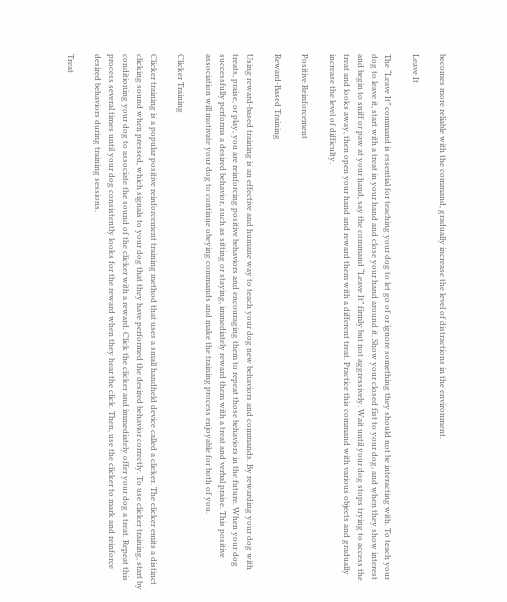becomes more reliable with the command, gradually increase the level of distractions in the environment.

Leave It

The “Leave It” command is essential for teaching your dog to let go of or ignore something they should not be interacting with. To teach your dog to leave it, start with a treat in your hand and close your hand around it. Show your closed fist to your dog, and when they show interest and begin to sniff or paw at your hand, say the command “Leave It” firmly but not aggressively. Wait until your dog stops trying to access the treat and looks away, then open your hand and reward them with a different treat. Practice this command with various objects and gradually increase the level of difficulty.

Positive Reinforcement

Reward-Based Training

Using reward-based training is an effective and humane way to teach your dog new behaviors and commands. By rewarding your dog with treats, praise, or play, you are reinforcing positive behaviors and encouraging them to repeat those behaviors in the future. When your dog successfully performs a desired behavior, such as sitting or staying, immediately reward them with a treat and verbal praise. This positive association will motivate your dog to continue obeying commands and make the training process enjoyable for both of you.

Clicker Training

Clicker training is a popular positive reinforcement training method that uses a small handheld device called a clicker. The clicker emits a distinct clicking sound when pressed, which signals to your dog that they have performed the desired behavior correctly. To use clicker training, start by conditioning your dog to associate the sound of the clicker with a reward. Click the clicker and immediately offer your dog a treat. Repeat this process several times until your dog consistently looks for the reward when they hear the click. Then, use the clicker to mark and reinforce desired behaviors during training sessions.

Treat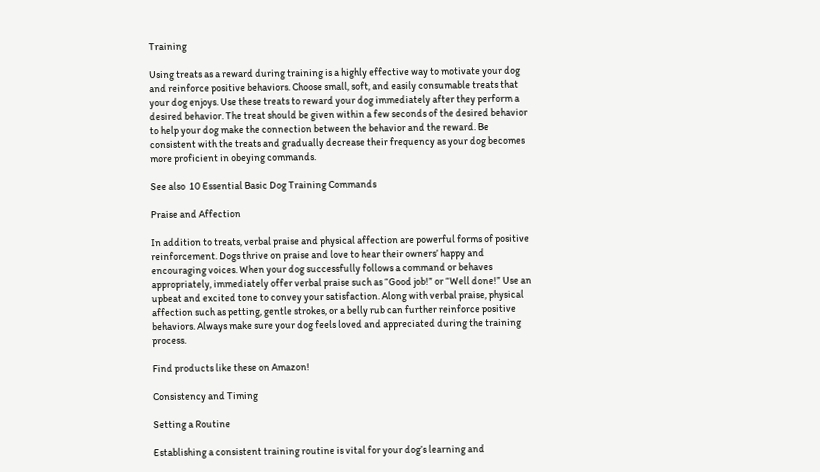Training

Using treats as a reward during training is a highly effective way to motivate your dog and reinforce positive behaviors. Choose small, soft, and easily consumable treats that your dog enjoys. Use these treats to reward your dog immediately after they perform a desired behavior. The treat should be given within a few seconds of the desired behavior to help your dog make the connection between the behavior and the reward. Be consistent with the treats and gradually decrease their frequency as your dog becomes more proficient in obeying commands.

See also  10 Essential Basic Dog Training Commands

Praise and Affection

In addition to treats, verbal praise and physical affection are powerful forms of positive reinforcement. Dogs thrive on praise and love to hear their owners’ happy and encouraging voices. When your dog successfully follows a command or behaves appropriately, immediately offer verbal praise such as “Good job!” or “Well done!” Use an upbeat and excited tone to convey your satisfaction. Along with verbal praise, physical affection such as petting, gentle strokes, or a belly rub can further reinforce positive behaviors. Always make sure your dog feels loved and appreciated during the training process.

Find products like these on Amazon!

Consistency and Timing

Setting a Routine

Establishing a consistent training routine is vital for your dog’s learning and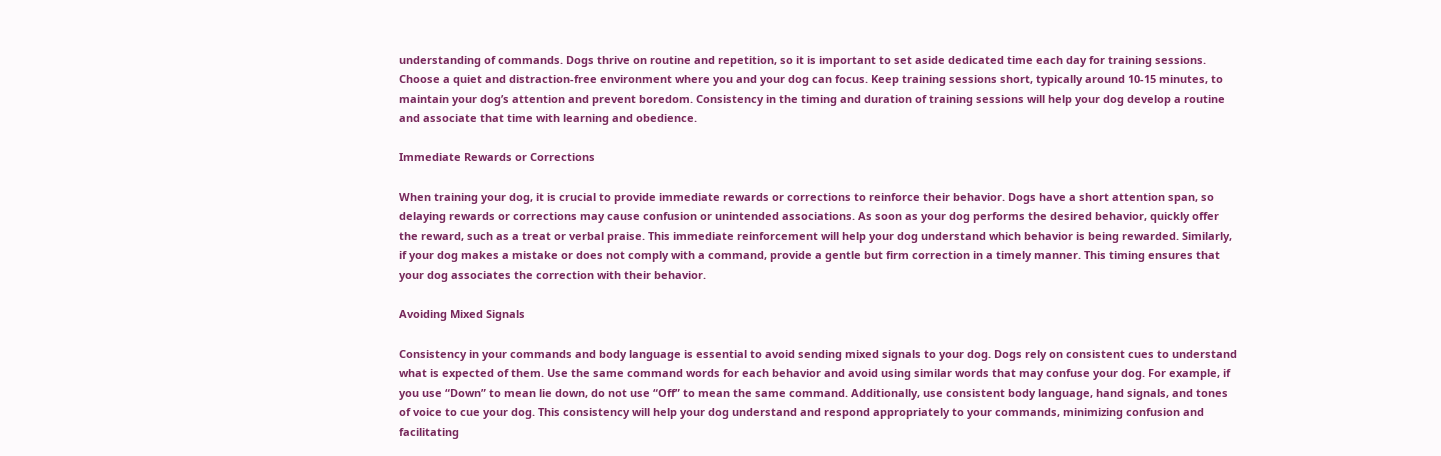understanding of commands. Dogs thrive on routine and repetition, so it is important to set aside dedicated time each day for training sessions. Choose a quiet and distraction-free environment where you and your dog can focus. Keep training sessions short, typically around 10-15 minutes, to maintain your dog’s attention and prevent boredom. Consistency in the timing and duration of training sessions will help your dog develop a routine and associate that time with learning and obedience.

Immediate Rewards or Corrections

When training your dog, it is crucial to provide immediate rewards or corrections to reinforce their behavior. Dogs have a short attention span, so delaying rewards or corrections may cause confusion or unintended associations. As soon as your dog performs the desired behavior, quickly offer the reward, such as a treat or verbal praise. This immediate reinforcement will help your dog understand which behavior is being rewarded. Similarly, if your dog makes a mistake or does not comply with a command, provide a gentle but firm correction in a timely manner. This timing ensures that your dog associates the correction with their behavior.

Avoiding Mixed Signals

Consistency in your commands and body language is essential to avoid sending mixed signals to your dog. Dogs rely on consistent cues to understand what is expected of them. Use the same command words for each behavior and avoid using similar words that may confuse your dog. For example, if you use “Down” to mean lie down, do not use “Off” to mean the same command. Additionally, use consistent body language, hand signals, and tones of voice to cue your dog. This consistency will help your dog understand and respond appropriately to your commands, minimizing confusion and facilitating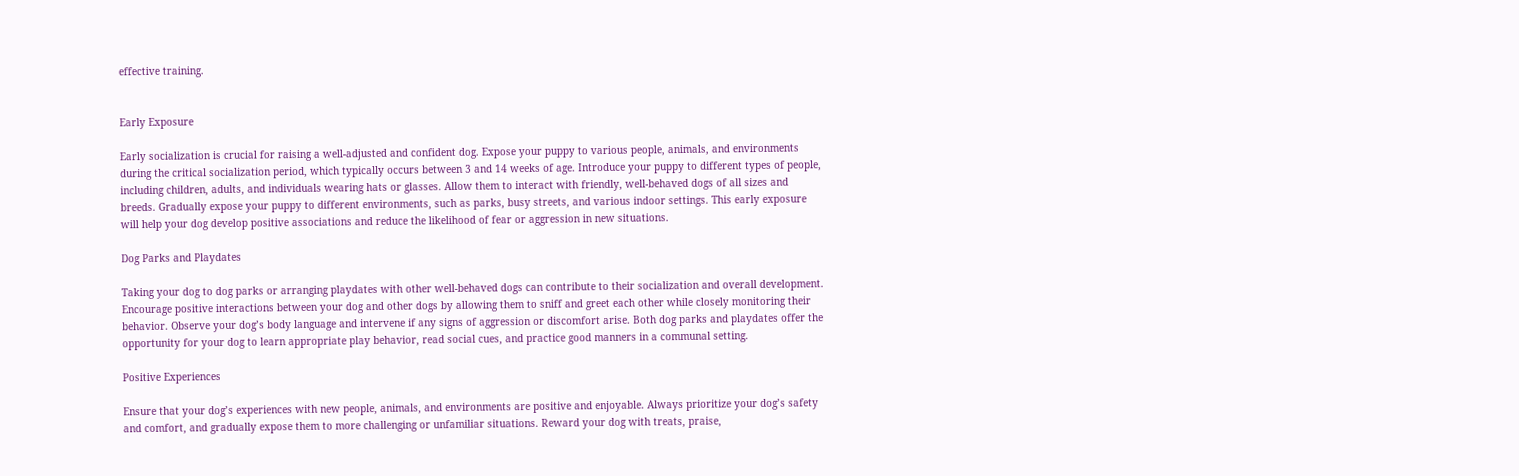effective training.


Early Exposure

Early socialization is crucial for raising a well-adjusted and confident dog. Expose your puppy to various people, animals, and environments during the critical socialization period, which typically occurs between 3 and 14 weeks of age. Introduce your puppy to different types of people, including children, adults, and individuals wearing hats or glasses. Allow them to interact with friendly, well-behaved dogs of all sizes and breeds. Gradually expose your puppy to different environments, such as parks, busy streets, and various indoor settings. This early exposure will help your dog develop positive associations and reduce the likelihood of fear or aggression in new situations.

Dog Parks and Playdates

Taking your dog to dog parks or arranging playdates with other well-behaved dogs can contribute to their socialization and overall development. Encourage positive interactions between your dog and other dogs by allowing them to sniff and greet each other while closely monitoring their behavior. Observe your dog’s body language and intervene if any signs of aggression or discomfort arise. Both dog parks and playdates offer the opportunity for your dog to learn appropriate play behavior, read social cues, and practice good manners in a communal setting.

Positive Experiences

Ensure that your dog’s experiences with new people, animals, and environments are positive and enjoyable. Always prioritize your dog’s safety and comfort, and gradually expose them to more challenging or unfamiliar situations. Reward your dog with treats, praise,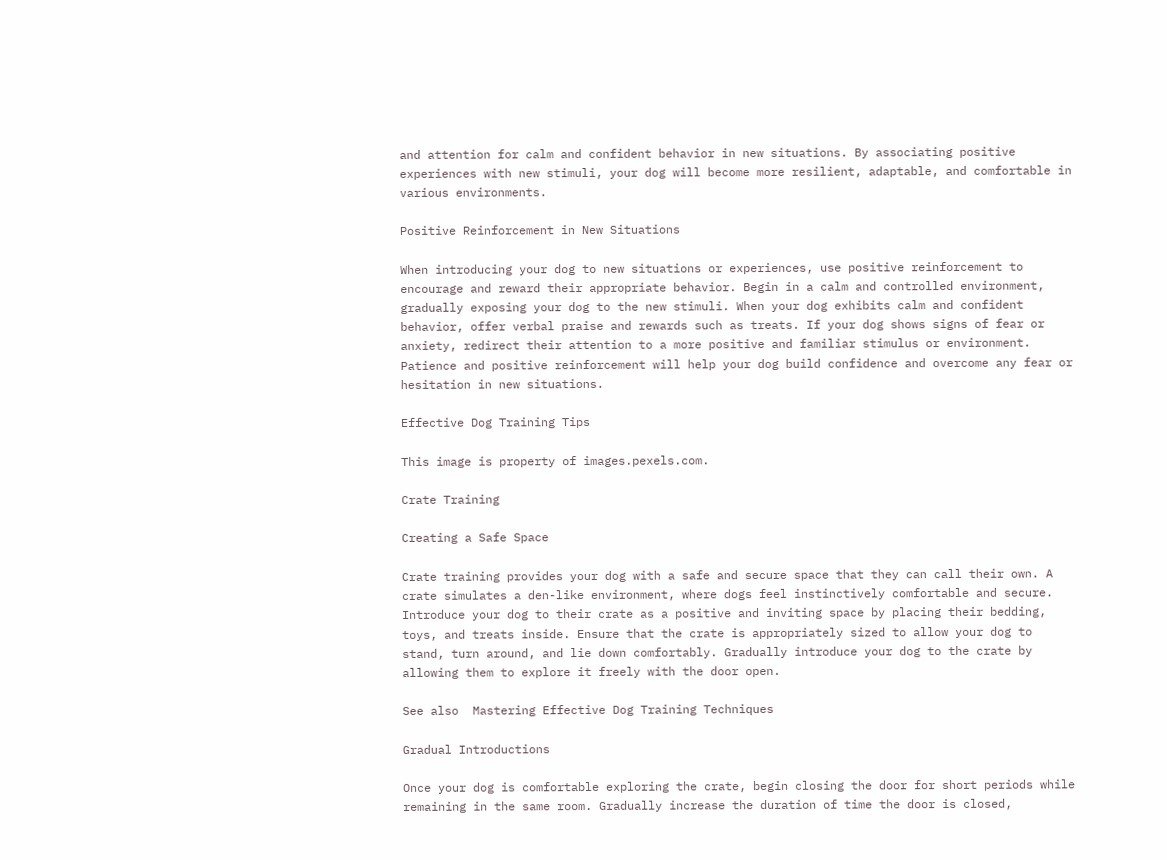and attention for calm and confident behavior in new situations. By associating positive experiences with new stimuli, your dog will become more resilient, adaptable, and comfortable in various environments.

Positive Reinforcement in New Situations

When introducing your dog to new situations or experiences, use positive reinforcement to encourage and reward their appropriate behavior. Begin in a calm and controlled environment, gradually exposing your dog to the new stimuli. When your dog exhibits calm and confident behavior, offer verbal praise and rewards such as treats. If your dog shows signs of fear or anxiety, redirect their attention to a more positive and familiar stimulus or environment. Patience and positive reinforcement will help your dog build confidence and overcome any fear or hesitation in new situations.

Effective Dog Training Tips

This image is property of images.pexels.com.

Crate Training

Creating a Safe Space

Crate training provides your dog with a safe and secure space that they can call their own. A crate simulates a den-like environment, where dogs feel instinctively comfortable and secure. Introduce your dog to their crate as a positive and inviting space by placing their bedding, toys, and treats inside. Ensure that the crate is appropriately sized to allow your dog to stand, turn around, and lie down comfortably. Gradually introduce your dog to the crate by allowing them to explore it freely with the door open.

See also  Mastering Effective Dog Training Techniques

Gradual Introductions

Once your dog is comfortable exploring the crate, begin closing the door for short periods while remaining in the same room. Gradually increase the duration of time the door is closed,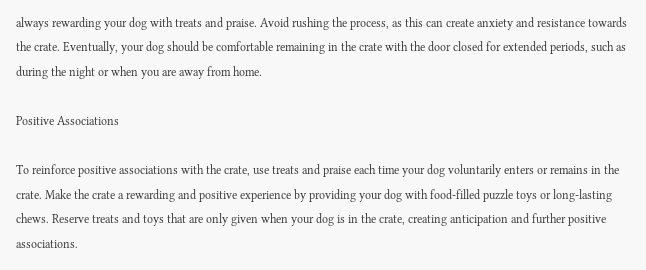always rewarding your dog with treats and praise. Avoid rushing the process, as this can create anxiety and resistance towards the crate. Eventually, your dog should be comfortable remaining in the crate with the door closed for extended periods, such as during the night or when you are away from home.

Positive Associations

To reinforce positive associations with the crate, use treats and praise each time your dog voluntarily enters or remains in the crate. Make the crate a rewarding and positive experience by providing your dog with food-filled puzzle toys or long-lasting chews. Reserve treats and toys that are only given when your dog is in the crate, creating anticipation and further positive associations.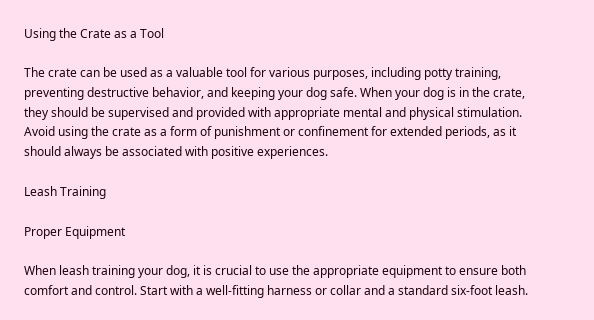Using the Crate as a Tool

The crate can be used as a valuable tool for various purposes, including potty training, preventing destructive behavior, and keeping your dog safe. When your dog is in the crate, they should be supervised and provided with appropriate mental and physical stimulation. Avoid using the crate as a form of punishment or confinement for extended periods, as it should always be associated with positive experiences.

Leash Training

Proper Equipment

When leash training your dog, it is crucial to use the appropriate equipment to ensure both comfort and control. Start with a well-fitting harness or collar and a standard six-foot leash.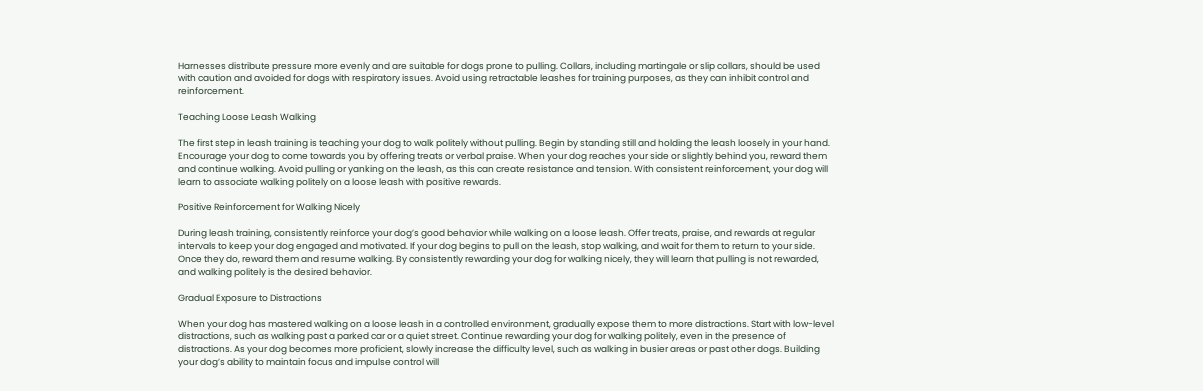Harnesses distribute pressure more evenly and are suitable for dogs prone to pulling. Collars, including martingale or slip collars, should be used with caution and avoided for dogs with respiratory issues. Avoid using retractable leashes for training purposes, as they can inhibit control and reinforcement.

Teaching Loose Leash Walking

The first step in leash training is teaching your dog to walk politely without pulling. Begin by standing still and holding the leash loosely in your hand. Encourage your dog to come towards you by offering treats or verbal praise. When your dog reaches your side or slightly behind you, reward them and continue walking. Avoid pulling or yanking on the leash, as this can create resistance and tension. With consistent reinforcement, your dog will learn to associate walking politely on a loose leash with positive rewards.

Positive Reinforcement for Walking Nicely

During leash training, consistently reinforce your dog’s good behavior while walking on a loose leash. Offer treats, praise, and rewards at regular intervals to keep your dog engaged and motivated. If your dog begins to pull on the leash, stop walking, and wait for them to return to your side. Once they do, reward them and resume walking. By consistently rewarding your dog for walking nicely, they will learn that pulling is not rewarded, and walking politely is the desired behavior.

Gradual Exposure to Distractions

When your dog has mastered walking on a loose leash in a controlled environment, gradually expose them to more distractions. Start with low-level distractions, such as walking past a parked car or a quiet street. Continue rewarding your dog for walking politely, even in the presence of distractions. As your dog becomes more proficient, slowly increase the difficulty level, such as walking in busier areas or past other dogs. Building your dog’s ability to maintain focus and impulse control will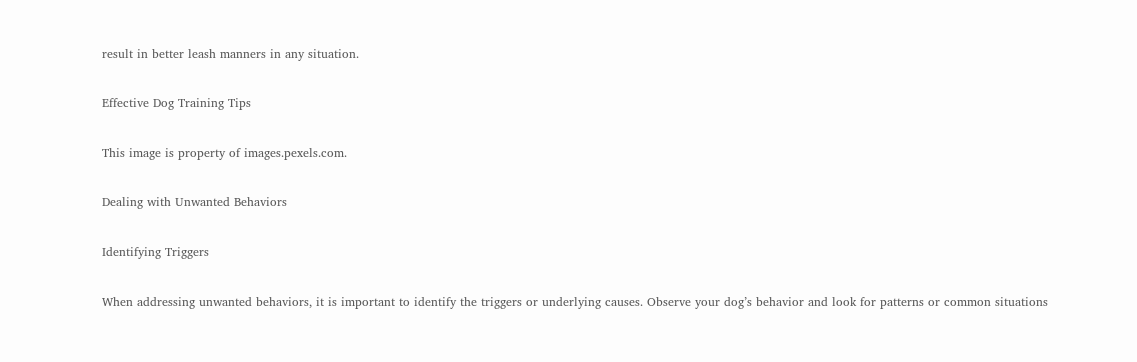result in better leash manners in any situation.

Effective Dog Training Tips

This image is property of images.pexels.com.

Dealing with Unwanted Behaviors

Identifying Triggers

When addressing unwanted behaviors, it is important to identify the triggers or underlying causes. Observe your dog’s behavior and look for patterns or common situations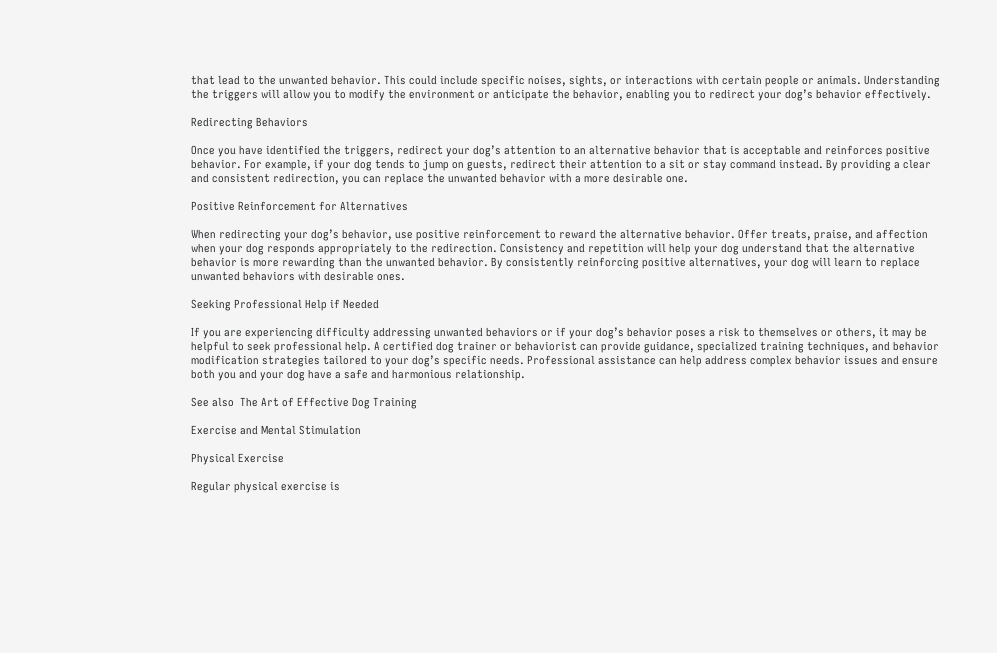that lead to the unwanted behavior. This could include specific noises, sights, or interactions with certain people or animals. Understanding the triggers will allow you to modify the environment or anticipate the behavior, enabling you to redirect your dog’s behavior effectively.

Redirecting Behaviors

Once you have identified the triggers, redirect your dog’s attention to an alternative behavior that is acceptable and reinforces positive behavior. For example, if your dog tends to jump on guests, redirect their attention to a sit or stay command instead. By providing a clear and consistent redirection, you can replace the unwanted behavior with a more desirable one.

Positive Reinforcement for Alternatives

When redirecting your dog’s behavior, use positive reinforcement to reward the alternative behavior. Offer treats, praise, and affection when your dog responds appropriately to the redirection. Consistency and repetition will help your dog understand that the alternative behavior is more rewarding than the unwanted behavior. By consistently reinforcing positive alternatives, your dog will learn to replace unwanted behaviors with desirable ones.

Seeking Professional Help if Needed

If you are experiencing difficulty addressing unwanted behaviors or if your dog’s behavior poses a risk to themselves or others, it may be helpful to seek professional help. A certified dog trainer or behaviorist can provide guidance, specialized training techniques, and behavior modification strategies tailored to your dog’s specific needs. Professional assistance can help address complex behavior issues and ensure both you and your dog have a safe and harmonious relationship.

See also  The Art of Effective Dog Training

Exercise and Mental Stimulation

Physical Exercise

Regular physical exercise is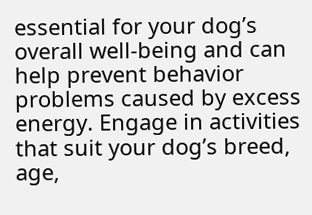essential for your dog’s overall well-being and can help prevent behavior problems caused by excess energy. Engage in activities that suit your dog’s breed, age,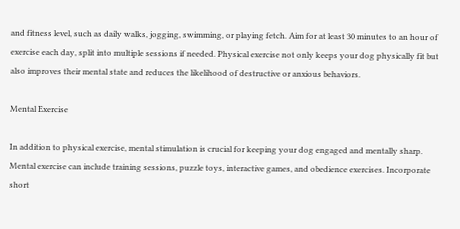and fitness level, such as daily walks, jogging, swimming, or playing fetch. Aim for at least 30 minutes to an hour of exercise each day, split into multiple sessions if needed. Physical exercise not only keeps your dog physically fit but also improves their mental state and reduces the likelihood of destructive or anxious behaviors.

Mental Exercise

In addition to physical exercise, mental stimulation is crucial for keeping your dog engaged and mentally sharp. Mental exercise can include training sessions, puzzle toys, interactive games, and obedience exercises. Incorporate short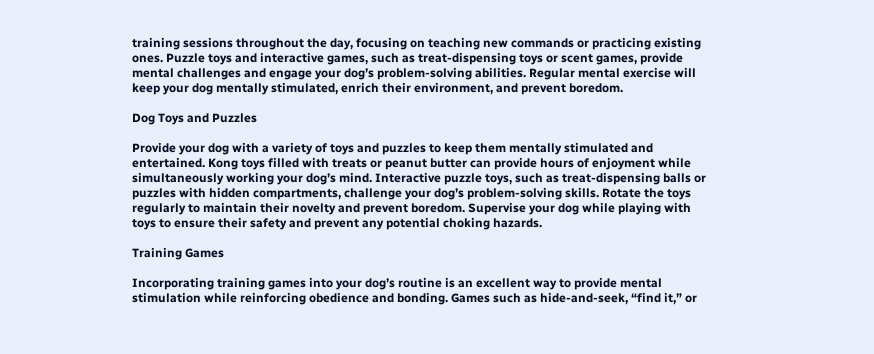training sessions throughout the day, focusing on teaching new commands or practicing existing ones. Puzzle toys and interactive games, such as treat-dispensing toys or scent games, provide mental challenges and engage your dog’s problem-solving abilities. Regular mental exercise will keep your dog mentally stimulated, enrich their environment, and prevent boredom.

Dog Toys and Puzzles

Provide your dog with a variety of toys and puzzles to keep them mentally stimulated and entertained. Kong toys filled with treats or peanut butter can provide hours of enjoyment while simultaneously working your dog’s mind. Interactive puzzle toys, such as treat-dispensing balls or puzzles with hidden compartments, challenge your dog’s problem-solving skills. Rotate the toys regularly to maintain their novelty and prevent boredom. Supervise your dog while playing with toys to ensure their safety and prevent any potential choking hazards.

Training Games

Incorporating training games into your dog’s routine is an excellent way to provide mental stimulation while reinforcing obedience and bonding. Games such as hide-and-seek, “find it,” or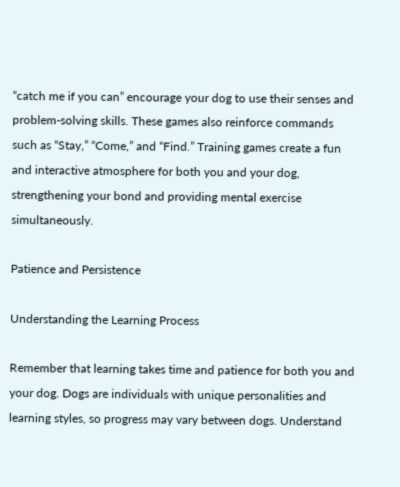“catch me if you can” encourage your dog to use their senses and problem-solving skills. These games also reinforce commands such as “Stay,” “Come,” and “Find.” Training games create a fun and interactive atmosphere for both you and your dog, strengthening your bond and providing mental exercise simultaneously.

Patience and Persistence

Understanding the Learning Process

Remember that learning takes time and patience for both you and your dog. Dogs are individuals with unique personalities and learning styles, so progress may vary between dogs. Understand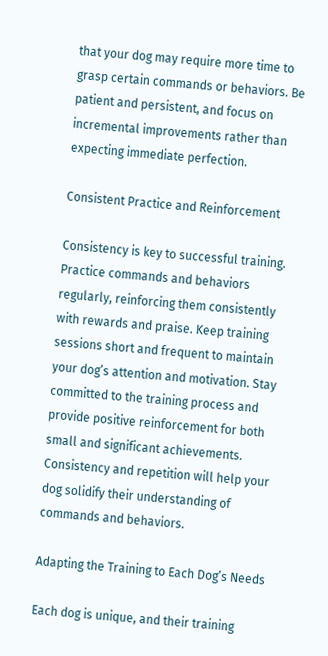that your dog may require more time to grasp certain commands or behaviors. Be patient and persistent, and focus on incremental improvements rather than expecting immediate perfection.

Consistent Practice and Reinforcement

Consistency is key to successful training. Practice commands and behaviors regularly, reinforcing them consistently with rewards and praise. Keep training sessions short and frequent to maintain your dog’s attention and motivation. Stay committed to the training process and provide positive reinforcement for both small and significant achievements. Consistency and repetition will help your dog solidify their understanding of commands and behaviors.

Adapting the Training to Each Dog’s Needs

Each dog is unique, and their training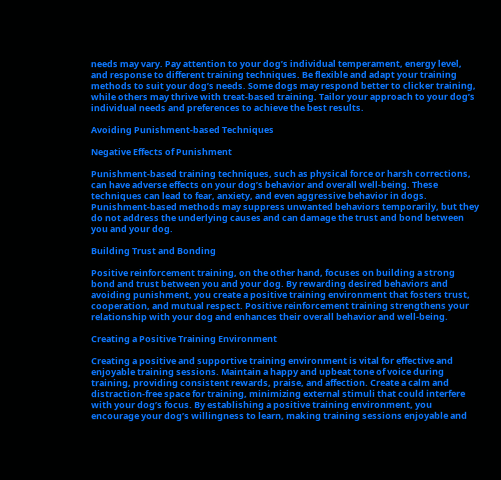needs may vary. Pay attention to your dog’s individual temperament, energy level, and response to different training techniques. Be flexible and adapt your training methods to suit your dog’s needs. Some dogs may respond better to clicker training, while others may thrive with treat-based training. Tailor your approach to your dog’s individual needs and preferences to achieve the best results.

Avoiding Punishment-based Techniques

Negative Effects of Punishment

Punishment-based training techniques, such as physical force or harsh corrections, can have adverse effects on your dog’s behavior and overall well-being. These techniques can lead to fear, anxiety, and even aggressive behavior in dogs. Punishment-based methods may suppress unwanted behaviors temporarily, but they do not address the underlying causes and can damage the trust and bond between you and your dog.

Building Trust and Bonding

Positive reinforcement training, on the other hand, focuses on building a strong bond and trust between you and your dog. By rewarding desired behaviors and avoiding punishment, you create a positive training environment that fosters trust, cooperation, and mutual respect. Positive reinforcement training strengthens your relationship with your dog and enhances their overall behavior and well-being.

Creating a Positive Training Environment

Creating a positive and supportive training environment is vital for effective and enjoyable training sessions. Maintain a happy and upbeat tone of voice during training, providing consistent rewards, praise, and affection. Create a calm and distraction-free space for training, minimizing external stimuli that could interfere with your dog’s focus. By establishing a positive training environment, you encourage your dog’s willingness to learn, making training sessions enjoyable and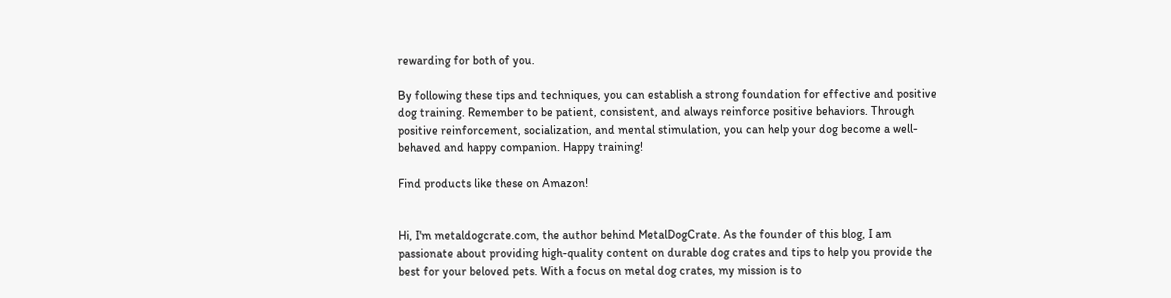rewarding for both of you.

By following these tips and techniques, you can establish a strong foundation for effective and positive dog training. Remember to be patient, consistent, and always reinforce positive behaviors. Through positive reinforcement, socialization, and mental stimulation, you can help your dog become a well-behaved and happy companion. Happy training!

Find products like these on Amazon!


Hi, I'm metaldogcrate.com, the author behind MetalDogCrate. As the founder of this blog, I am passionate about providing high-quality content on durable dog crates and tips to help you provide the best for your beloved pets. With a focus on metal dog crates, my mission is to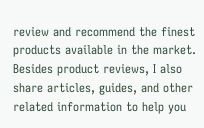review and recommend the finest products available in the market. Besides product reviews, I also share articles, guides, and other related information to help you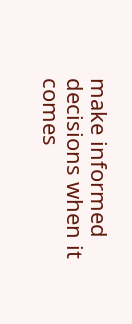make informed decisions when it comes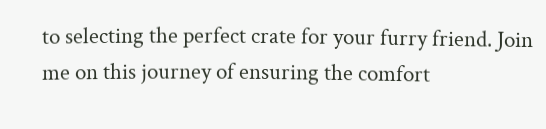to selecting the perfect crate for your furry friend. Join me on this journey of ensuring the comfort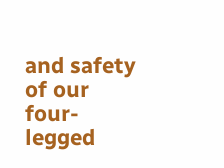and safety of our four-legged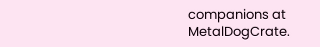companions at MetalDogCrate.